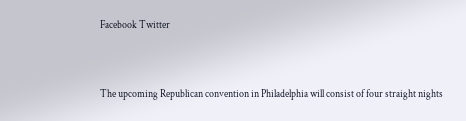Facebook Twitter


The upcoming Republican convention in Philadelphia will consist of four straight nights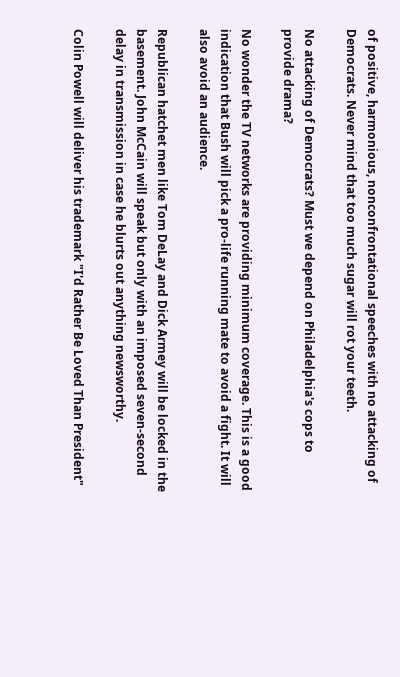of positive, harmonious, nonconfrontational speeches with no attacking of Democrats. Never mind that too much sugar will rot your teeth.

No attacking of Democrats? Must we depend on Philadelphia's cops to provide drama?

No wonder the TV networks are providing minimum coverage. This is a good indication that Bush will pick a pro-life running mate to avoid a fight. It will also avoid an audience.

Republican hatchet men like Tom DeLay and Dick Armey will be locked in the basement. John McCain will speak but only with an imposed seven-second delay in transmission in case he blurts out anything newsworthy.

Colin Powell will deliver his trademark "I'd Rather Be Loved Than President"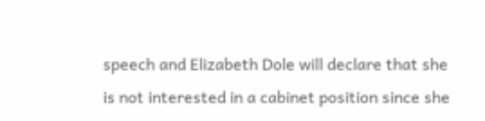speech and Elizabeth Dole will declare that she is not interested in a cabinet position since she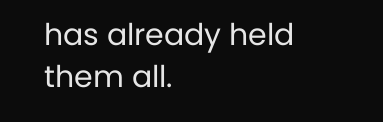has already held them all.